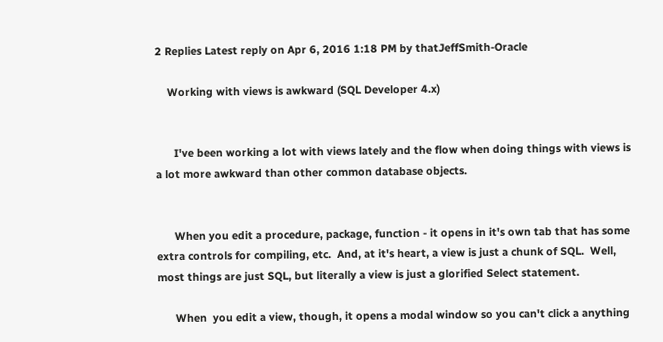2 Replies Latest reply on Apr 6, 2016 1:18 PM by thatJeffSmith-Oracle

    Working with views is awkward (SQL Developer 4.x)


      I've been working a lot with views lately and the flow when doing things with views is a lot more awkward than other common database objects.


      When you edit a procedure, package, function - it opens in it's own tab that has some extra controls for compiling, etc.  And, at it's heart, a view is just a chunk of SQL.  Well, most things are just SQL, but literally a view is just a glorified Select statement.

      When  you edit a view, though, it opens a modal window so you can't click a anything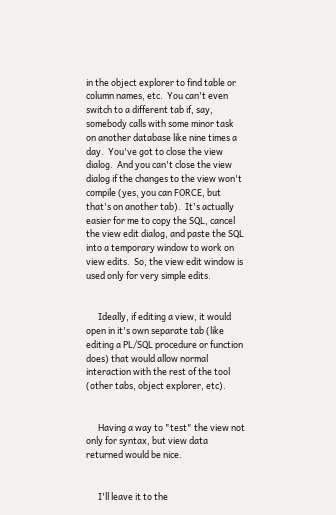in the object explorer to find table or column names, etc.  You can't even switch to a different tab if, say, somebody calls with some minor task on another database like nine times a day.  You've got to close the view dialog.  And you can't close the view dialog if the changes to the view won't compile (yes, you can FORCE, but that's on another tab).  It's actually easier for me to copy the SQL, cancel the view edit dialog, and paste the SQL into a temporary window to work on view edits.  So, the view edit window is used only for very simple edits.


      Ideally, if editing a view, it would open in it's own separate tab (like editing a PL/SQL procedure or function does) that would allow normal interaction with the rest of the tool (other tabs, object explorer, etc).


      Having a way to "test" the view not only for syntax, but view data returned would be nice.


      I'll leave it to the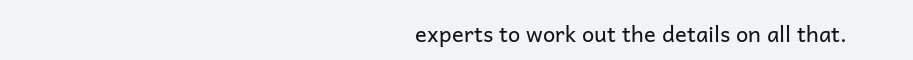experts to work out the details on all that.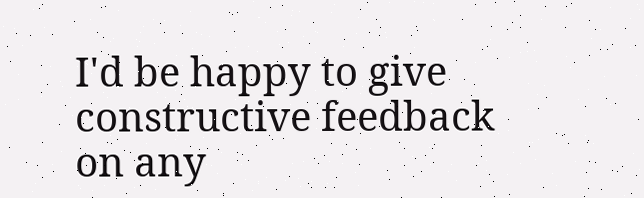I'd be happy to give constructive feedback on any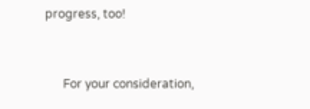progress, too!


      For your consideration,